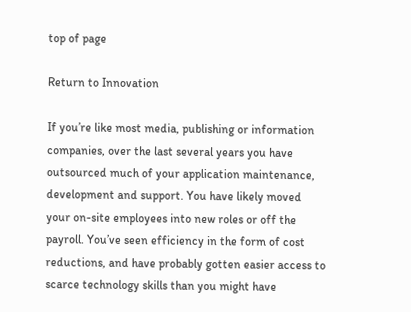top of page

Return to Innovation

If you’re like most media, publishing or information companies, over the last several years you have outsourced much of your application maintenance, development and support. You have likely moved your on-site employees into new roles or off the payroll. You’ve seen efficiency in the form of cost reductions, and have probably gotten easier access to scarce technology skills than you might have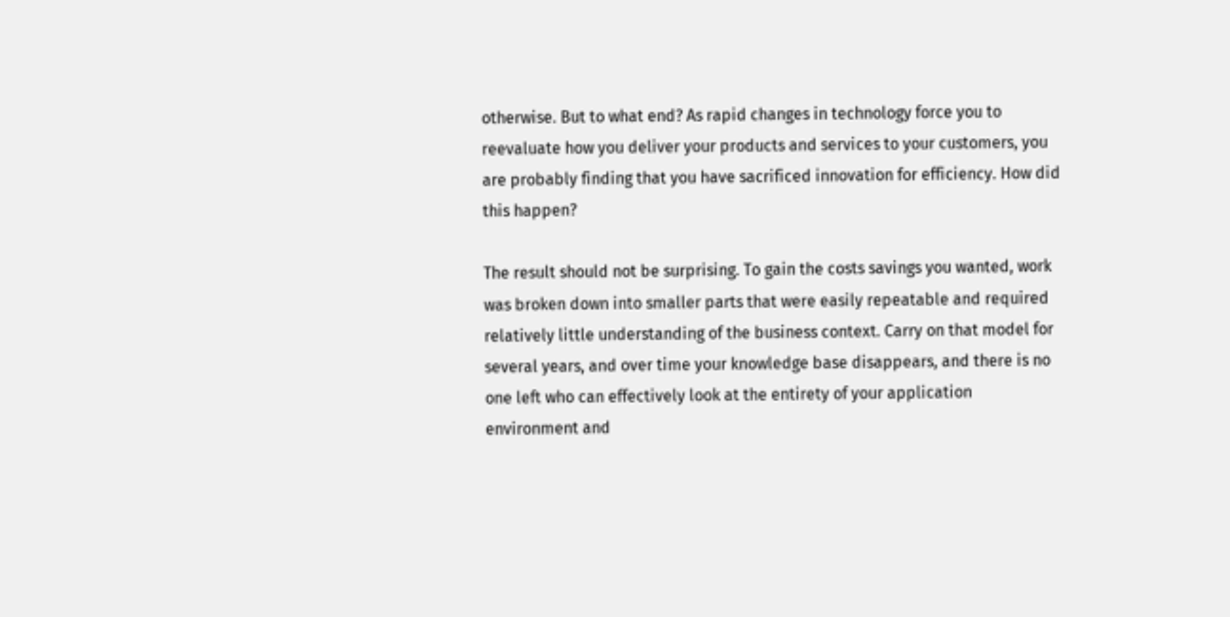otherwise. But to what end? As rapid changes in technology force you to reevaluate how you deliver your products and services to your customers, you are probably finding that you have sacrificed innovation for efficiency. How did this happen?

The result should not be surprising. To gain the costs savings you wanted, work was broken down into smaller parts that were easily repeatable and required relatively little understanding of the business context. Carry on that model for several years, and over time your knowledge base disappears, and there is no one left who can effectively look at the entirety of your application environment and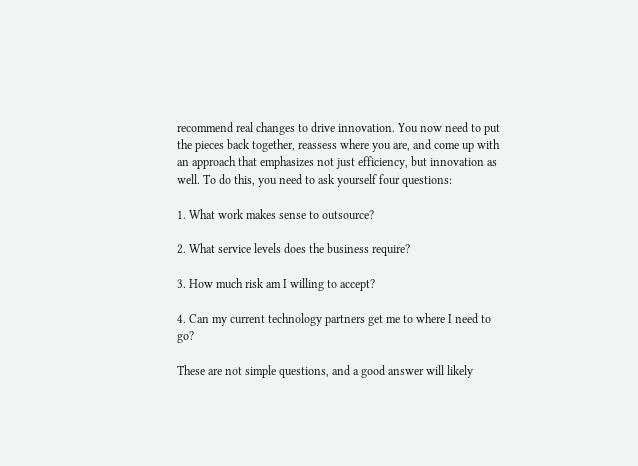recommend real changes to drive innovation. You now need to put the pieces back together, reassess where you are, and come up with an approach that emphasizes not just efficiency, but innovation as well. To do this, you need to ask yourself four questions:

1. What work makes sense to outsource?

2. What service levels does the business require?

3. How much risk am I willing to accept?

4. Can my current technology partners get me to where I need to go?

These are not simple questions, and a good answer will likely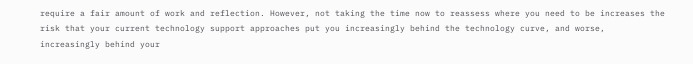require a fair amount of work and reflection. However, not taking the time now to reassess where you need to be increases the risk that your current technology support approaches put you increasingly behind the technology curve, and worse, increasingly behind your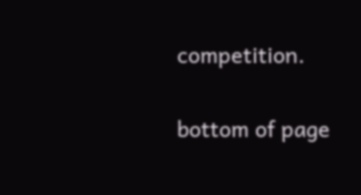competition.

bottom of page